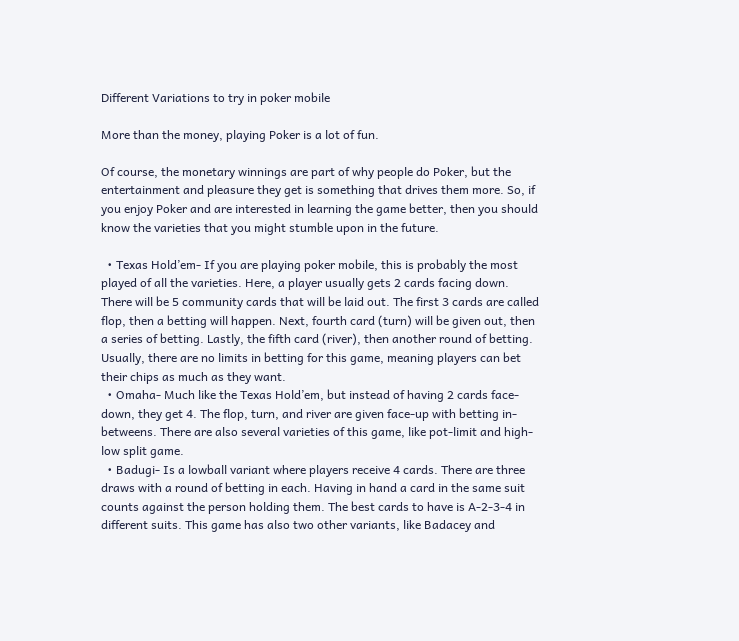Different Variations to try in poker mobile

More than the money, playing Poker is a lot of fun.

Of course, the monetary winnings are part of why people do Poker, but the entertainment and pleasure they get is something that drives them more. So, if you enjoy Poker and are interested in learning the game better, then you should know the varieties that you might stumble upon in the future.

  • Texas Hold’em- If you are playing poker mobile, this is probably the most played of all the varieties. Here, a player usually gets 2 cards facing down. There will be 5 community cards that will be laid out. The first 3 cards are called flop, then a betting will happen. Next, fourth card (turn) will be given out, then a series of betting. Lastly, the fifth card (river), then another round of betting. Usually, there are no limits in betting for this game, meaning players can bet their chips as much as they want.
  • Omaha- Much like the Texas Hold’em, but instead of having 2 cards face-down, they get 4. The flop, turn, and river are given face-up with betting in-betweens. There are also several varieties of this game, like pot-limit and high-low split game.
  • Badugi- Is a lowball variant where players receive 4 cards. There are three draws with a round of betting in each. Having in hand a card in the same suit counts against the person holding them. The best cards to have is A-2-3-4 in different suits. This game has also two other variants, like Badacey and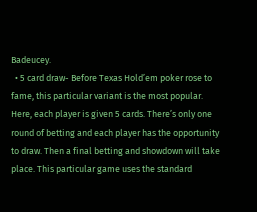Badeucey.
  • 5 card draw- Before Texas Hold’em poker rose to fame, this particular variant is the most popular. Here, each player is given 5 cards. There’s only one round of betting and each player has the opportunity to draw. Then a final betting and showdown will take place. This particular game uses the standard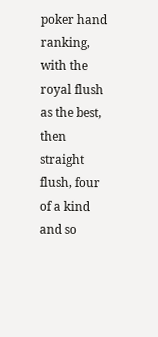poker hand ranking, with the royal flush as the best, then straight flush, four of a kind and so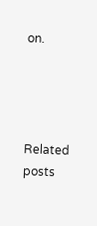on.




Related posts